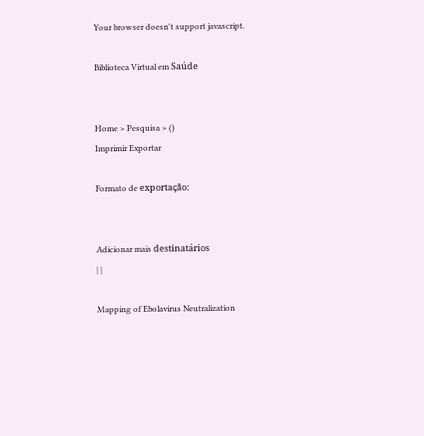Your browser doesn't support javascript.

Biblioteca Virtual em Saúde


Home > Pesquisa > ()
Imprimir Exportar

Formato de exportação:


Adicionar mais destinatários
| |

Mapping of Ebolavirus Neutralization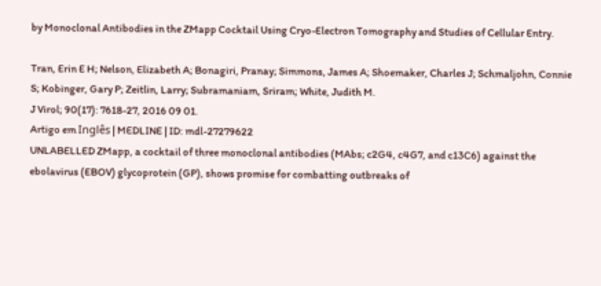by Monoclonal Antibodies in the ZMapp Cocktail Using Cryo-Electron Tomography and Studies of Cellular Entry.

Tran, Erin E H; Nelson, Elizabeth A; Bonagiri, Pranay; Simmons, James A; Shoemaker, Charles J; Schmaljohn, Connie S; Kobinger, Gary P; Zeitlin, Larry; Subramaniam, Sriram; White, Judith M.
J Virol; 90(17): 7618-27, 2016 09 01.
Artigo em Inglês | MEDLINE | ID: mdl-27279622
UNLABELLED ZMapp, a cocktail of three monoclonal antibodies (MAbs; c2G4, c4G7, and c13C6) against the ebolavirus (EBOV) glycoprotein (GP), shows promise for combatting outbreaks of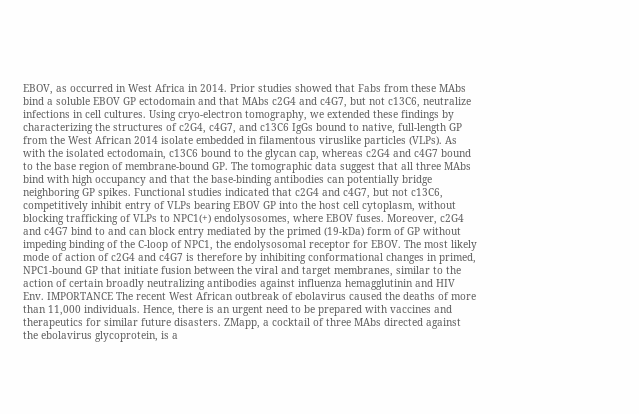EBOV, as occurred in West Africa in 2014. Prior studies showed that Fabs from these MAbs bind a soluble EBOV GP ectodomain and that MAbs c2G4 and c4G7, but not c13C6, neutralize infections in cell cultures. Using cryo-electron tomography, we extended these findings by characterizing the structures of c2G4, c4G7, and c13C6 IgGs bound to native, full-length GP from the West African 2014 isolate embedded in filamentous viruslike particles (VLPs). As with the isolated ectodomain, c13C6 bound to the glycan cap, whereas c2G4 and c4G7 bound to the base region of membrane-bound GP. The tomographic data suggest that all three MAbs bind with high occupancy and that the base-binding antibodies can potentially bridge neighboring GP spikes. Functional studies indicated that c2G4 and c4G7, but not c13C6, competitively inhibit entry of VLPs bearing EBOV GP into the host cell cytoplasm, without blocking trafficking of VLPs to NPC1(+) endolysosomes, where EBOV fuses. Moreover, c2G4 and c4G7 bind to and can block entry mediated by the primed (19-kDa) form of GP without impeding binding of the C-loop of NPC1, the endolysosomal receptor for EBOV. The most likely mode of action of c2G4 and c4G7 is therefore by inhibiting conformational changes in primed, NPC1-bound GP that initiate fusion between the viral and target membranes, similar to the action of certain broadly neutralizing antibodies against influenza hemagglutinin and HIV Env. IMPORTANCE The recent West African outbreak of ebolavirus caused the deaths of more than 11,000 individuals. Hence, there is an urgent need to be prepared with vaccines and therapeutics for similar future disasters. ZMapp, a cocktail of three MAbs directed against the ebolavirus glycoprotein, is a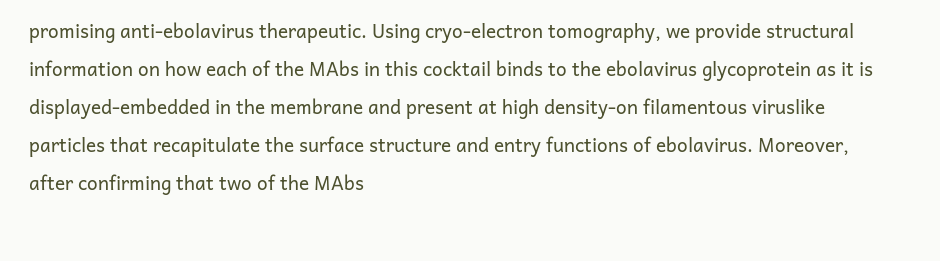promising anti-ebolavirus therapeutic. Using cryo-electron tomography, we provide structural information on how each of the MAbs in this cocktail binds to the ebolavirus glycoprotein as it is displayed-embedded in the membrane and present at high density-on filamentous viruslike particles that recapitulate the surface structure and entry functions of ebolavirus. Moreover, after confirming that two of the MAbs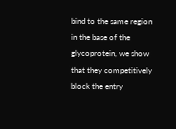bind to the same region in the base of the glycoprotein, we show that they competitively block the entry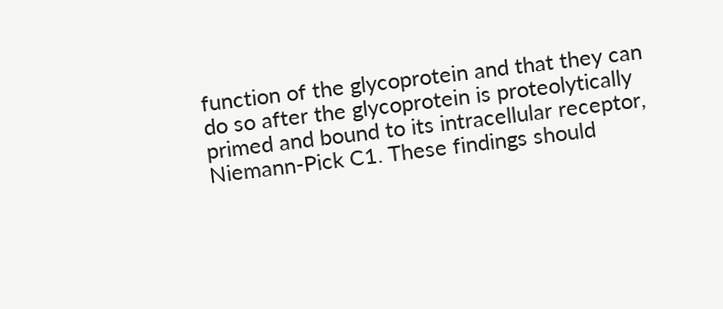function of the glycoprotein and that they can do so after the glycoprotein is proteolytically primed and bound to its intracellular receptor, Niemann-Pick C1. These findings should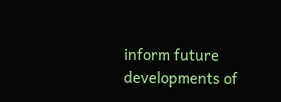inform future developments of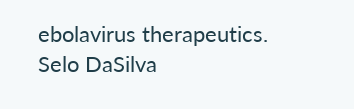ebolavirus therapeutics.
Selo DaSilva